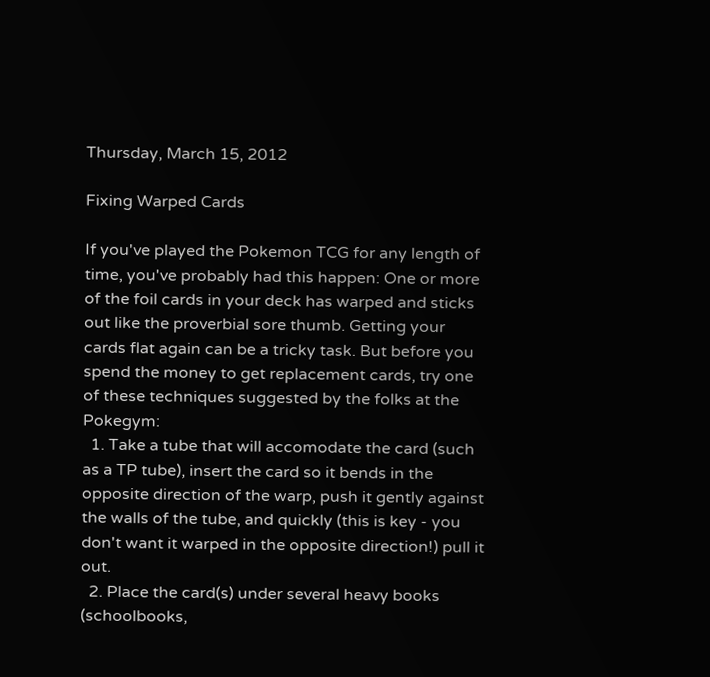Thursday, March 15, 2012

Fixing Warped Cards

If you've played the Pokemon TCG for any length of time, you've probably had this happen: One or more of the foil cards in your deck has warped and sticks out like the proverbial sore thumb. Getting your cards flat again can be a tricky task. But before you spend the money to get replacement cards, try one of these techniques suggested by the folks at the Pokegym:
  1. Take a tube that will accomodate the card (such as a TP tube), insert the card so it bends in the opposite direction of the warp, push it gently against the walls of the tube, and quickly (this is key - you don't want it warped in the opposite direction!) pull it out.
  2. Place the card(s) under several heavy books (schoolbooks,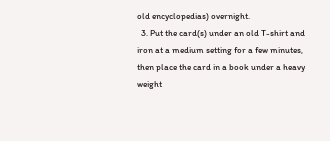old encyclopedias) overnight.
  3. Put the card(s) under an old T-shirt and iron at a medium setting for a few minutes, then place the card in a book under a heavy weight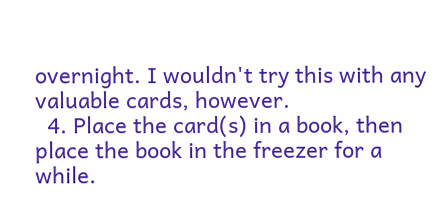overnight. I wouldn't try this with any valuable cards, however.
  4. Place the card(s) in a book, then place the book in the freezer for a while.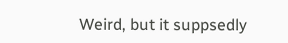Weird, but it suppsedly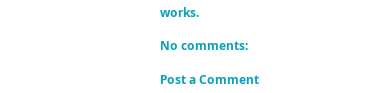works.

No comments:

Post a Comment